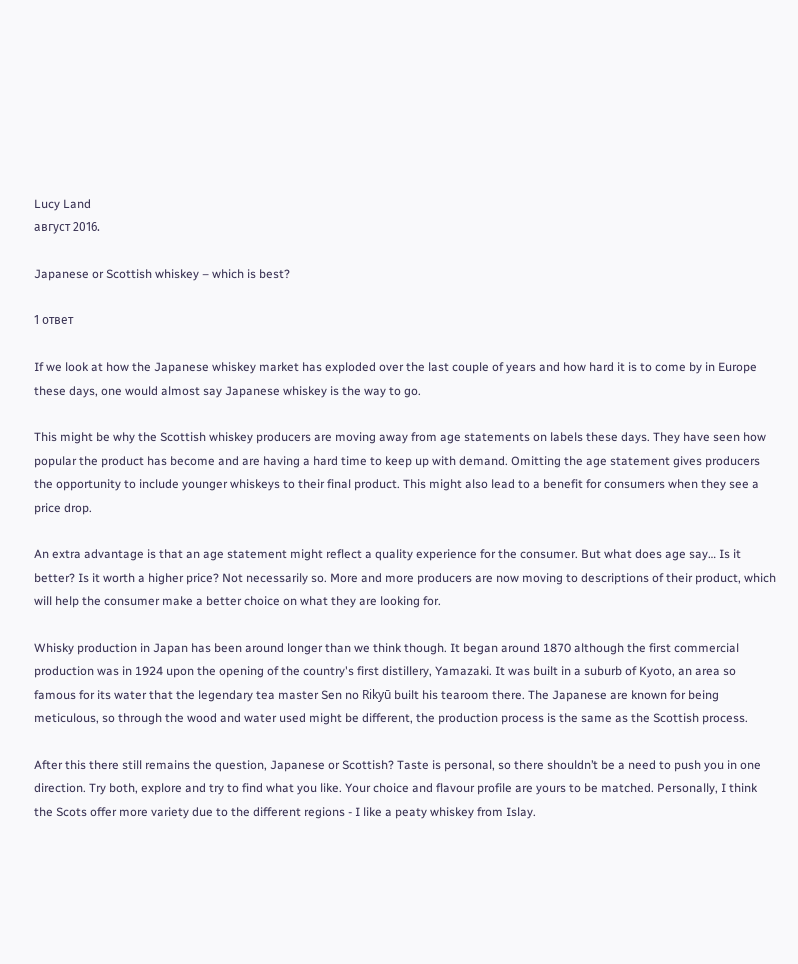Lucy Land
август 2016.

Japanese or Scottish whiskey – which is best?

1 ответ

If we look at how the Japanese whiskey market has exploded over the last couple of years and how hard it is to come by in Europe these days, one would almost say Japanese whiskey is the way to go.

This might be why the Scottish whiskey producers are moving away from age statements on labels these days. They have seen how popular the product has become and are having a hard time to keep up with demand. Omitting the age statement gives producers the opportunity to include younger whiskeys to their final product. This might also lead to a benefit for consumers when they see a price drop.

An extra advantage is that an age statement might reflect a quality experience for the consumer. But what does age say… Is it better? Is it worth a higher price? Not necessarily so. More and more producers are now moving to descriptions of their product, which will help the consumer make a better choice on what they are looking for.

Whisky production in Japan has been around longer than we think though. It began around 1870 although the first commercial production was in 1924 upon the opening of the country's first distillery, Yamazaki. It was built in a suburb of Kyoto, an area so famous for its water that the legendary tea master Sen no Rikyū built his tearoom there. The Japanese are known for being meticulous, so through the wood and water used might be different, the production process is the same as the Scottish process.

After this there still remains the question, Japanese or Scottish? Taste is personal, so there shouldn’t be a need to push you in one direction. Try both, explore and try to find what you like. Your choice and flavour profile are yours to be matched. Personally, I think the Scots offer more variety due to the different regions - I like a peaty whiskey from Islay.